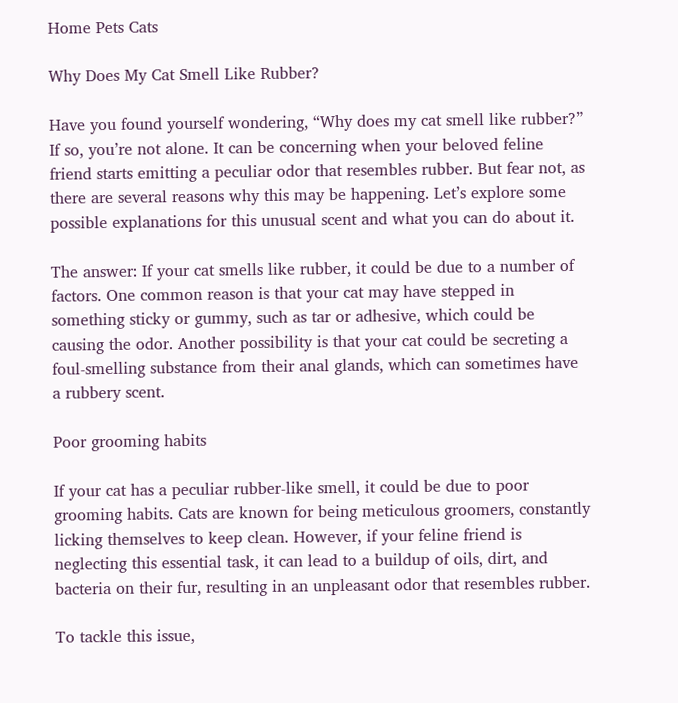Home Pets Cats

Why Does My Cat Smell Like Rubber?

Have you found yourself wondering, “Why does my cat smell like rubber?” If so, you’re not alone. It can be concerning when your beloved feline friend starts emitting a peculiar odor that resembles rubber. But fear not, as there are several reasons why this may be happening. Let’s explore some possible explanations for this unusual scent and what you can do about it.

The answer: If your cat smells like rubber, it could be due to a number of factors. One common reason is that your cat may have stepped in something sticky or gummy, such as tar or adhesive, which could be causing the odor. Another possibility is that your cat could be secreting a foul-smelling substance from their anal glands, which can sometimes have a rubbery scent.

Poor grooming habits

If your cat has a peculiar rubber-like smell, it could be due to poor grooming habits. Cats are known for being meticulous groomers, constantly licking themselves to keep clean. However, if your feline friend is neglecting this essential task, it can lead to a buildup of oils, dirt, and bacteria on their fur, resulting in an unpleasant odor that resembles rubber.

To tackle this issue,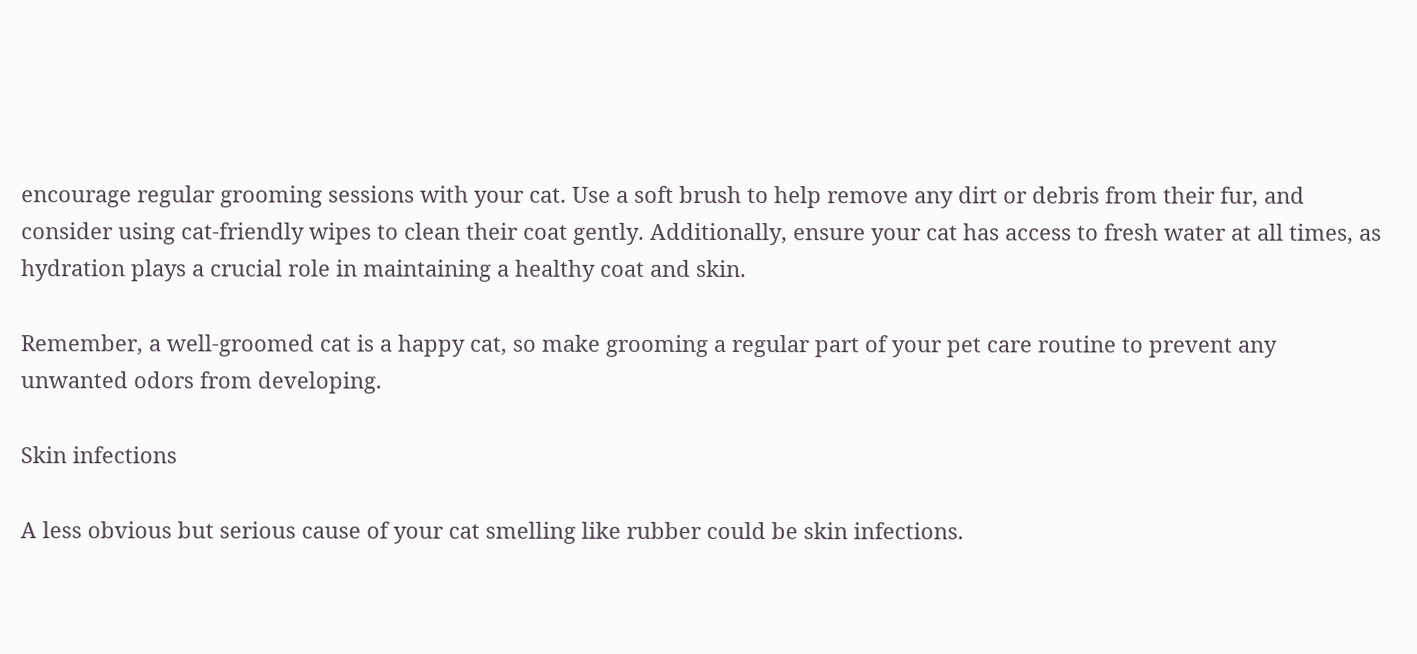encourage regular grooming sessions with your cat. Use a soft brush to help remove any dirt or debris from their fur, and consider using cat-friendly wipes to clean their coat gently. Additionally, ensure your cat has access to fresh water at all times, as hydration plays a crucial role in maintaining a healthy coat and skin.

Remember, a well-groomed cat is a happy cat, so make grooming a regular part of your pet care routine to prevent any unwanted odors from developing.

Skin infections

A less obvious but serious cause of your cat smelling like rubber could be skin infections.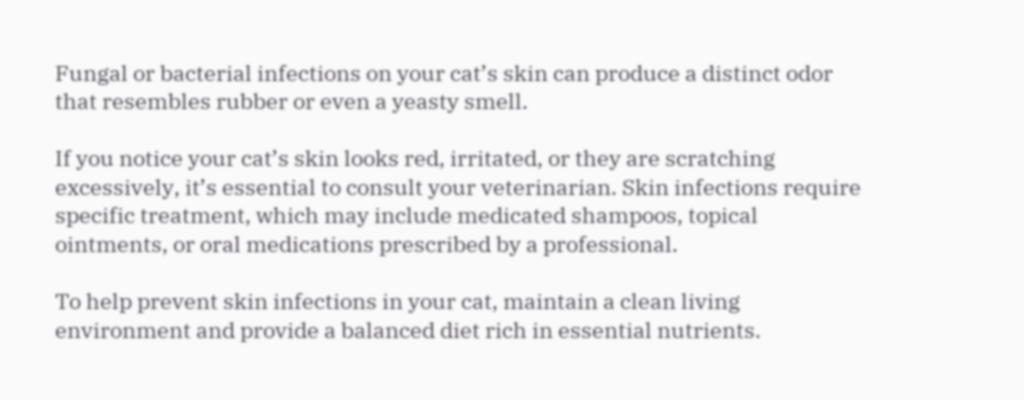Fungal or bacterial infections on your cat’s skin can produce a distinct odor that resembles rubber or even a yeasty smell.

If you notice your cat’s skin looks red, irritated, or they are scratching excessively, it’s essential to consult your veterinarian. Skin infections require specific treatment, which may include medicated shampoos, topical ointments, or oral medications prescribed by a professional.

To help prevent skin infections in your cat, maintain a clean living environment and provide a balanced diet rich in essential nutrients.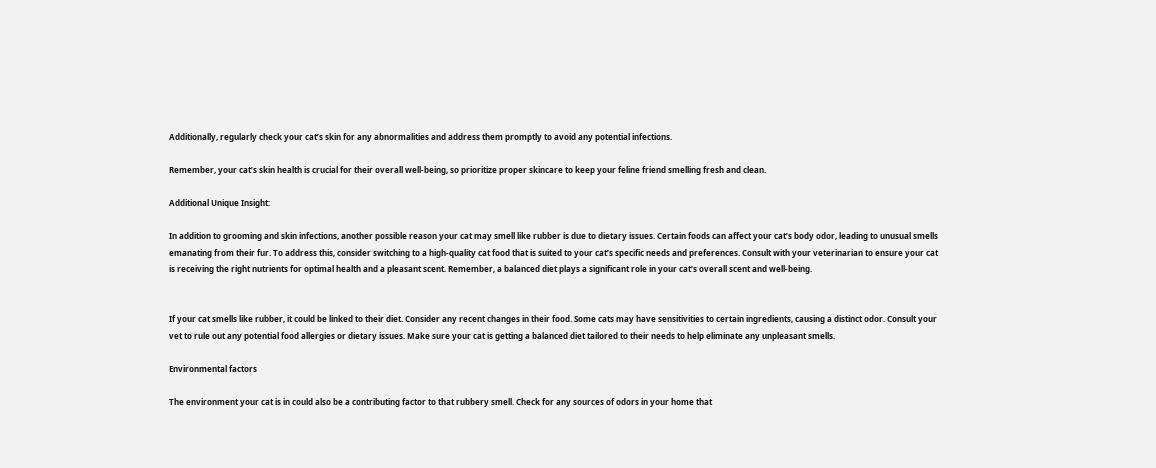Additionally, regularly check your cat’s skin for any abnormalities and address them promptly to avoid any potential infections.

Remember, your cat’s skin health is crucial for their overall well-being, so prioritize proper skincare to keep your feline friend smelling fresh and clean.

Additional Unique Insight:

In addition to grooming and skin infections, another possible reason your cat may smell like rubber is due to dietary issues. Certain foods can affect your cat’s body odor, leading to unusual smells emanating from their fur. To address this, consider switching to a high-quality cat food that is suited to your cat’s specific needs and preferences. Consult with your veterinarian to ensure your cat is receiving the right nutrients for optimal health and a pleasant scent. Remember, a balanced diet plays a significant role in your cat’s overall scent and well-being.


If your cat smells like rubber, it could be linked to their diet. Consider any recent changes in their food. Some cats may have sensitivities to certain ingredients, causing a distinct odor. Consult your vet to rule out any potential food allergies or dietary issues. Make sure your cat is getting a balanced diet tailored to their needs to help eliminate any unpleasant smells.

Environmental factors

The environment your cat is in could also be a contributing factor to that rubbery smell. Check for any sources of odors in your home that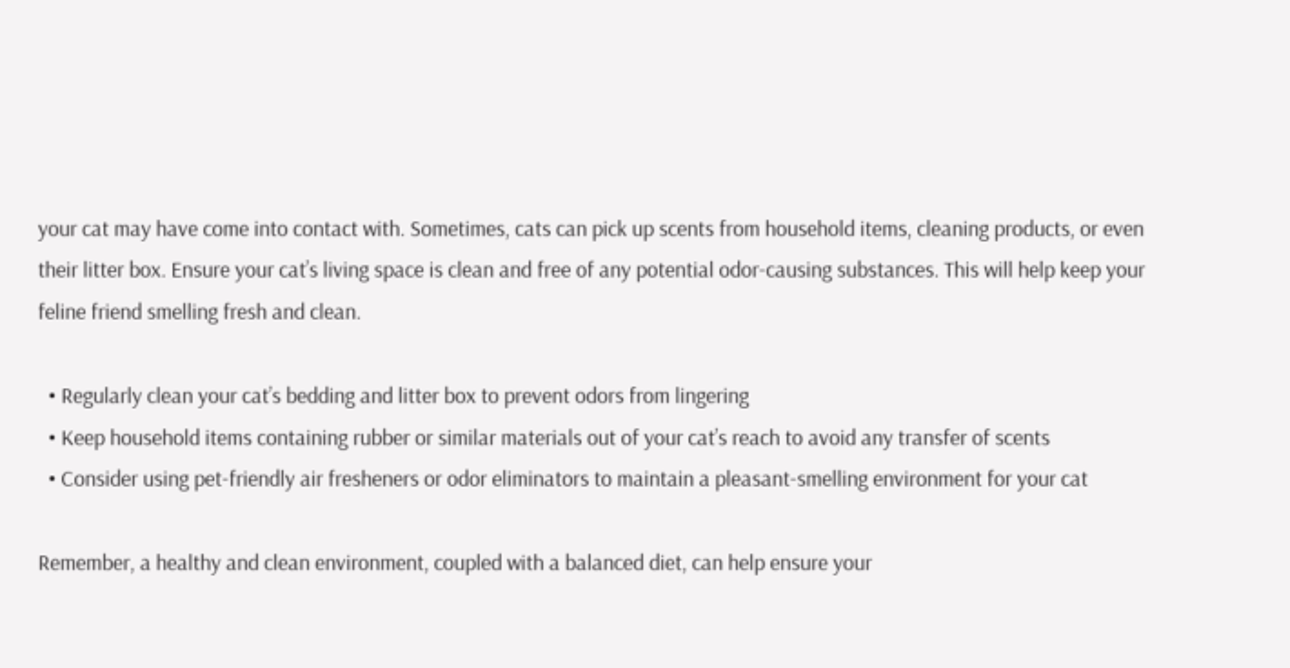your cat may have come into contact with. Sometimes, cats can pick up scents from household items, cleaning products, or even their litter box. Ensure your cat’s living space is clean and free of any potential odor-causing substances. This will help keep your feline friend smelling fresh and clean.

  • Regularly clean your cat’s bedding and litter box to prevent odors from lingering
  • Keep household items containing rubber or similar materials out of your cat’s reach to avoid any transfer of scents
  • Consider using pet-friendly air fresheners or odor eliminators to maintain a pleasant-smelling environment for your cat

Remember, a healthy and clean environment, coupled with a balanced diet, can help ensure your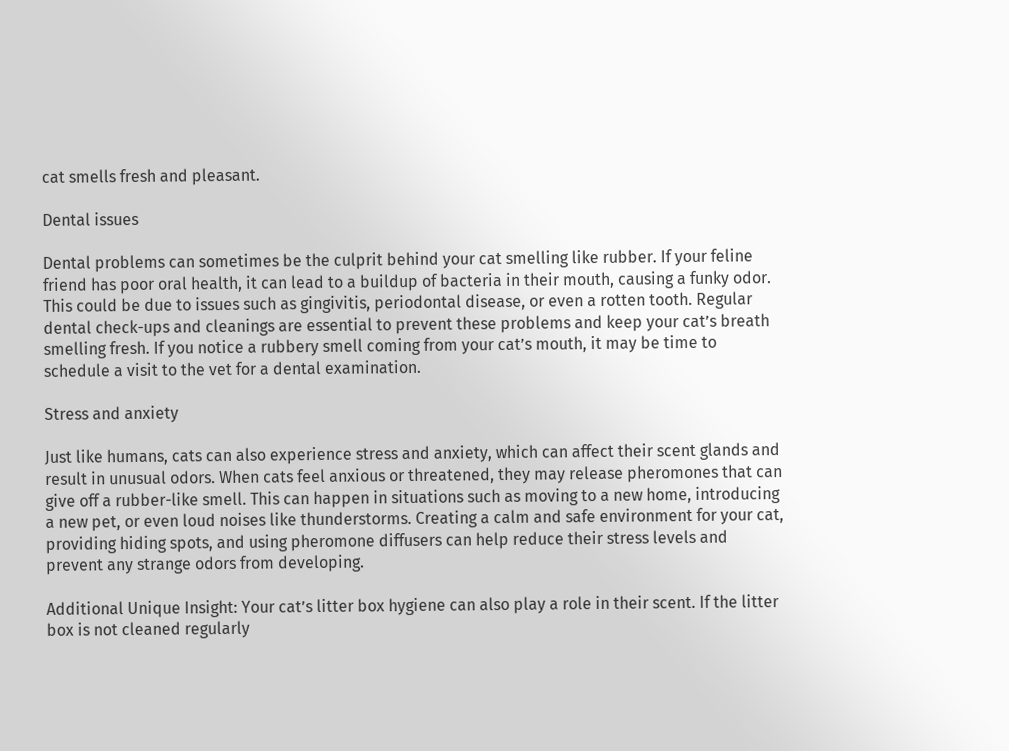cat smells fresh and pleasant.

Dental issues

Dental problems can sometimes be the culprit behind your cat smelling like rubber. If your feline friend has poor oral health, it can lead to a buildup of bacteria in their mouth, causing a funky odor. This could be due to issues such as gingivitis, periodontal disease, or even a rotten tooth. Regular dental check-ups and cleanings are essential to prevent these problems and keep your cat’s breath smelling fresh. If you notice a rubbery smell coming from your cat’s mouth, it may be time to schedule a visit to the vet for a dental examination.

Stress and anxiety

Just like humans, cats can also experience stress and anxiety, which can affect their scent glands and result in unusual odors. When cats feel anxious or threatened, they may release pheromones that can give off a rubber-like smell. This can happen in situations such as moving to a new home, introducing a new pet, or even loud noises like thunderstorms. Creating a calm and safe environment for your cat, providing hiding spots, and using pheromone diffusers can help reduce their stress levels and prevent any strange odors from developing.

Additional Unique Insight: Your cat’s litter box hygiene can also play a role in their scent. If the litter box is not cleaned regularly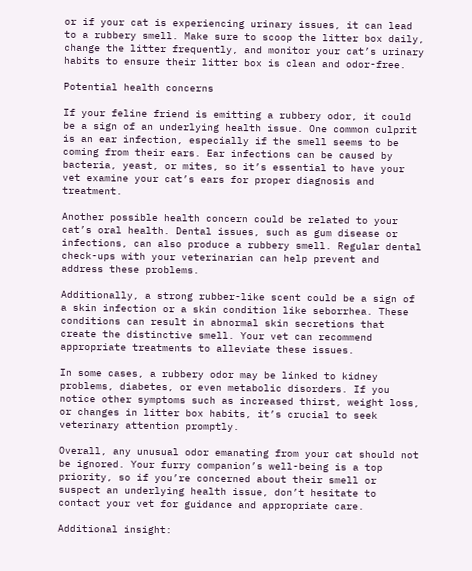or if your cat is experiencing urinary issues, it can lead to a rubbery smell. Make sure to scoop the litter box daily, change the litter frequently, and monitor your cat’s urinary habits to ensure their litter box is clean and odor-free.

Potential health concerns

If your feline friend is emitting a rubbery odor, it could be a sign of an underlying health issue. One common culprit is an ear infection, especially if the smell seems to be coming from their ears. Ear infections can be caused by bacteria, yeast, or mites, so it’s essential to have your vet examine your cat’s ears for proper diagnosis and treatment.

Another possible health concern could be related to your cat’s oral health. Dental issues, such as gum disease or infections, can also produce a rubbery smell. Regular dental check-ups with your veterinarian can help prevent and address these problems.

Additionally, a strong rubber-like scent could be a sign of a skin infection or a skin condition like seborrhea. These conditions can result in abnormal skin secretions that create the distinctive smell. Your vet can recommend appropriate treatments to alleviate these issues.

In some cases, a rubbery odor may be linked to kidney problems, diabetes, or even metabolic disorders. If you notice other symptoms such as increased thirst, weight loss, or changes in litter box habits, it’s crucial to seek veterinary attention promptly.

Overall, any unusual odor emanating from your cat should not be ignored. Your furry companion’s well-being is a top priority, so if you’re concerned about their smell or suspect an underlying health issue, don’t hesitate to contact your vet for guidance and appropriate care.

Additional insight: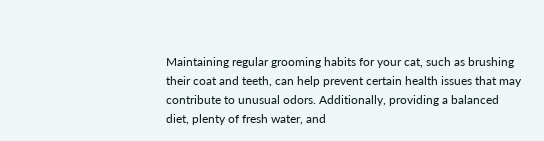Maintaining regular grooming habits for your cat, such as brushing their coat and teeth, can help prevent certain health issues that may contribute to unusual odors. Additionally, providing a balanced diet, plenty of fresh water, and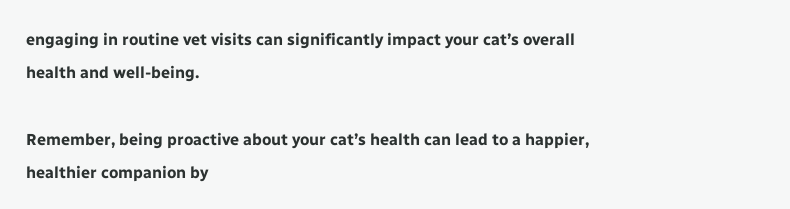engaging in routine vet visits can significantly impact your cat’s overall health and well-being.

Remember, being proactive about your cat’s health can lead to a happier, healthier companion by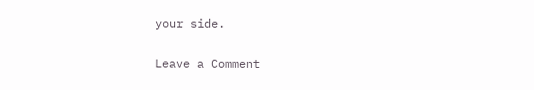your side.

Leave a Comment